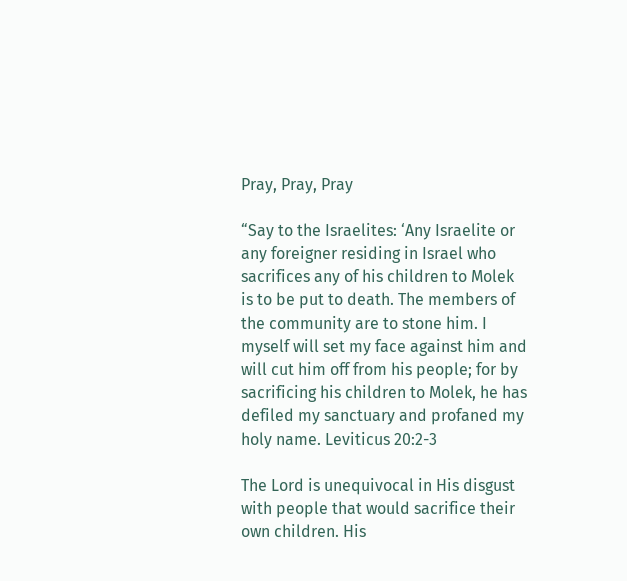Pray, Pray, Pray

“Say to the Israelites: ‘Any Israelite or any foreigner residing in Israel who sacrifices any of his children to Molek is to be put to death. The members of the community are to stone him. I myself will set my face against him and will cut him off from his people; for by sacrificing his children to Molek, he has defiled my sanctuary and profaned my holy name. Leviticus 20:2-3

The Lord is unequivocal in His disgust with people that would sacrifice their own children. His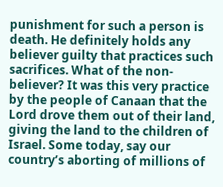punishment for such a person is death. He definitely holds any believer guilty that practices such sacrifices. What of the non-believer? It was this very practice by the people of Canaan that the Lord drove them out of their land, giving the land to the children of Israel. Some today, say our country’s aborting of millions of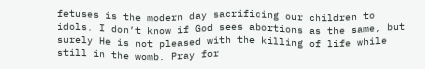fetuses is the modern day sacrificing our children to idols. I don’t know if God sees abortions as the same, but surely He is not pleased with the killing of life while still in the womb. Pray for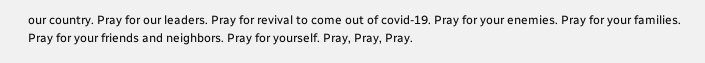our country. Pray for our leaders. Pray for revival to come out of covid-19. Pray for your enemies. Pray for your families. Pray for your friends and neighbors. Pray for yourself. Pray, Pray, Pray.